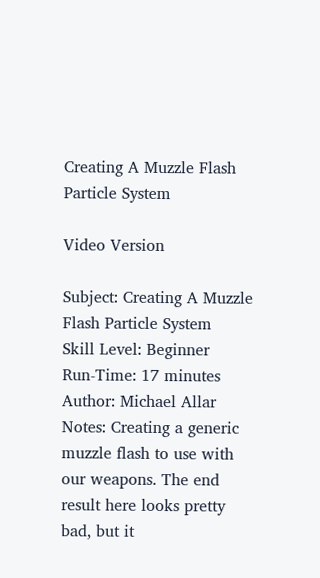Creating A Muzzle Flash Particle System

Video Version

Subject: Creating A Muzzle Flash Particle System
Skill Level: Beginner
Run-Time: 17 minutes
Author: Michael Allar
Notes: Creating a generic muzzle flash to use with our weapons. The end result here looks pretty bad, but it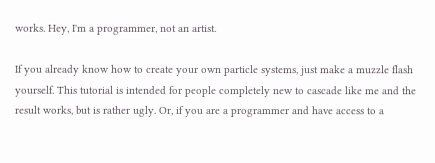works. Hey, I'm a programmer, not an artist.

If you already know how to create your own particle systems, just make a muzzle flash yourself. This tutorial is intended for people completely new to cascade like me and the result works, but is rather ugly. Or, if you are a programmer and have access to a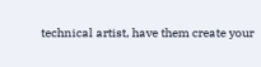technical artist, have them create your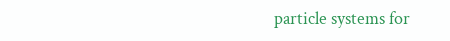particle systems for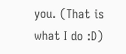you. (That is what I do :D)